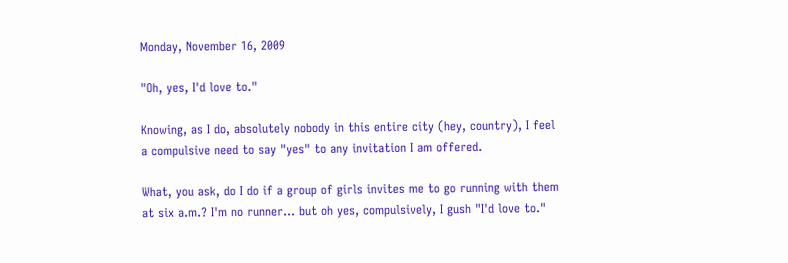Monday, November 16, 2009

"Oh, yes, I'd love to."

Knowing, as I do, absolutely nobody in this entire city (hey, country), I feel a compulsive need to say "yes" to any invitation I am offered.

What, you ask, do I do if a group of girls invites me to go running with them at six a.m.? I'm no runner... but oh yes, compulsively, I gush "I'd love to."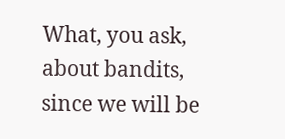What, you ask, about bandits, since we will be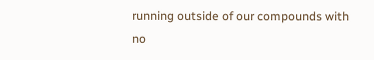running outside of our compounds with no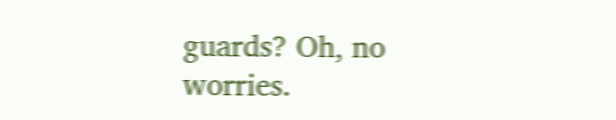guards? Oh, no worries.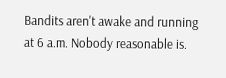Bandits aren't awake and running at 6 a.m. Nobody reasonable is.